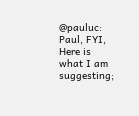@pauluc: Paul, FYI, Here is what I am suggesting;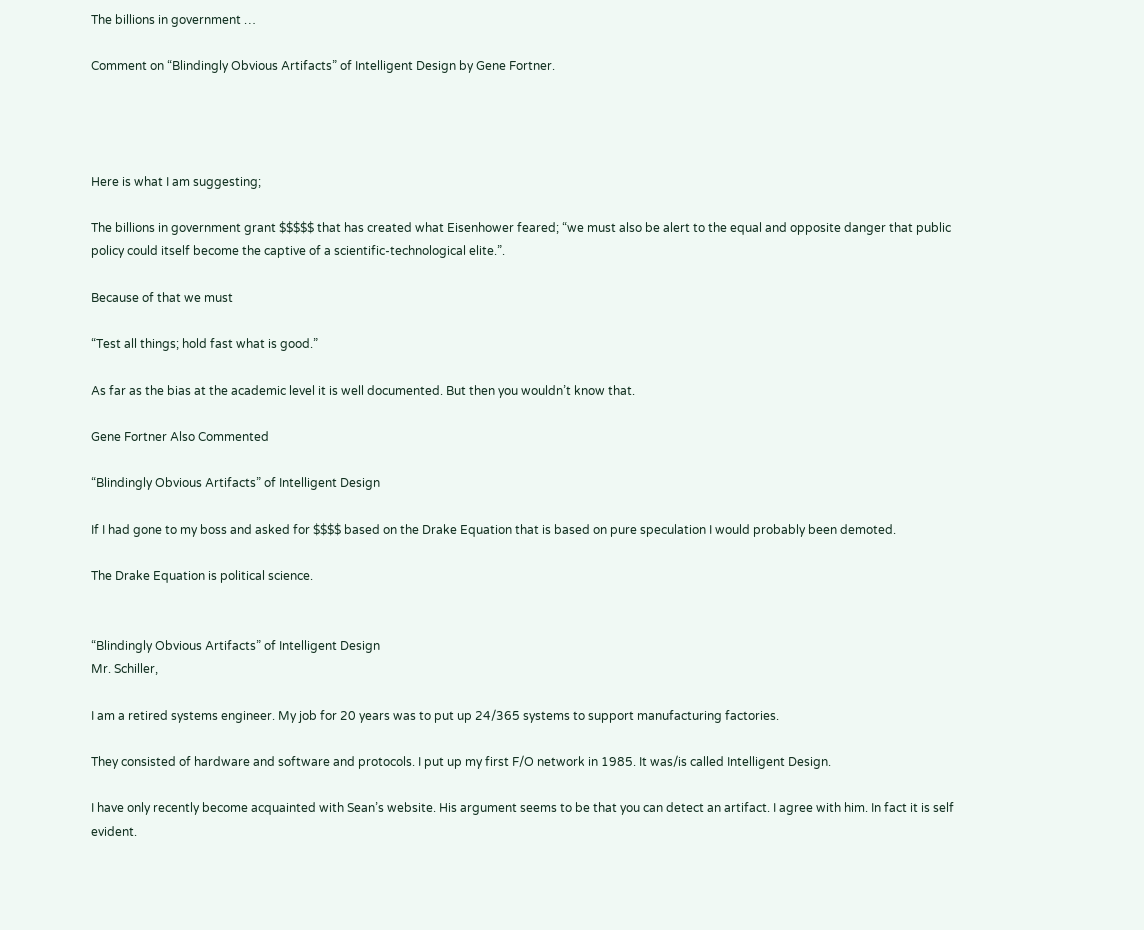The billions in government …

Comment on “Blindingly Obvious Artifacts” of Intelligent Design by Gene Fortner.




Here is what I am suggesting;

The billions in government grant $$$$$ that has created what Eisenhower feared; “we must also be alert to the equal and opposite danger that public policy could itself become the captive of a scientific-technological elite.”.

Because of that we must

“Test all things; hold fast what is good.”

As far as the bias at the academic level it is well documented. But then you wouldn’t know that.

Gene Fortner Also Commented

“Blindingly Obvious Artifacts” of Intelligent Design

If I had gone to my boss and asked for $$$$ based on the Drake Equation that is based on pure speculation I would probably been demoted.

The Drake Equation is political science.


“Blindingly Obvious Artifacts” of Intelligent Design
Mr. Schiller,

I am a retired systems engineer. My job for 20 years was to put up 24/365 systems to support manufacturing factories.

They consisted of hardware and software and protocols. I put up my first F/O network in 1985. It was/is called Intelligent Design.

I have only recently become acquainted with Sean’s website. His argument seems to be that you can detect an artifact. I agree with him. In fact it is self evident.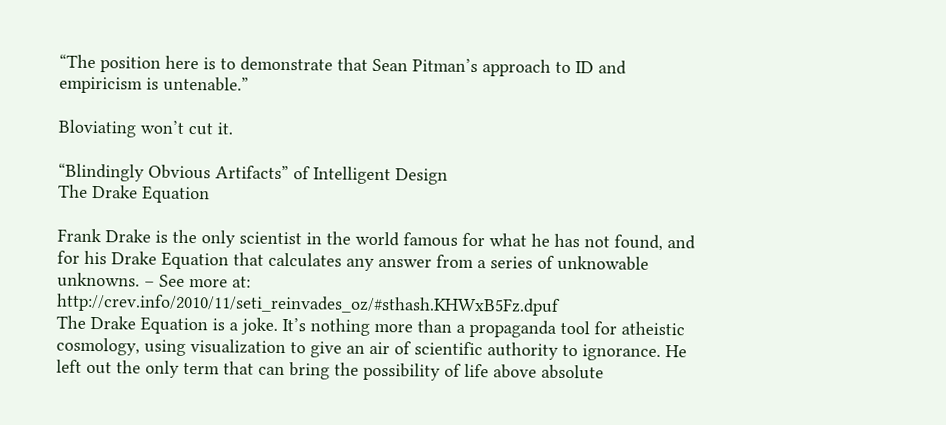“The position here is to demonstrate that Sean Pitman’s approach to ID and empiricism is untenable.”

Bloviating won’t cut it.

“Blindingly Obvious Artifacts” of Intelligent Design
The Drake Equation

Frank Drake is the only scientist in the world famous for what he has not found, and for his Drake Equation that calculates any answer from a series of unknowable unknowns. – See more at: http://crev.info/2010/11/seti_reinvades_oz/#sthash.KHWxB5Fz.dpuf
The Drake Equation is a joke. It’s nothing more than a propaganda tool for atheistic cosmology, using visualization to give an air of scientific authority to ignorance. He left out the only term that can bring the possibility of life above absolute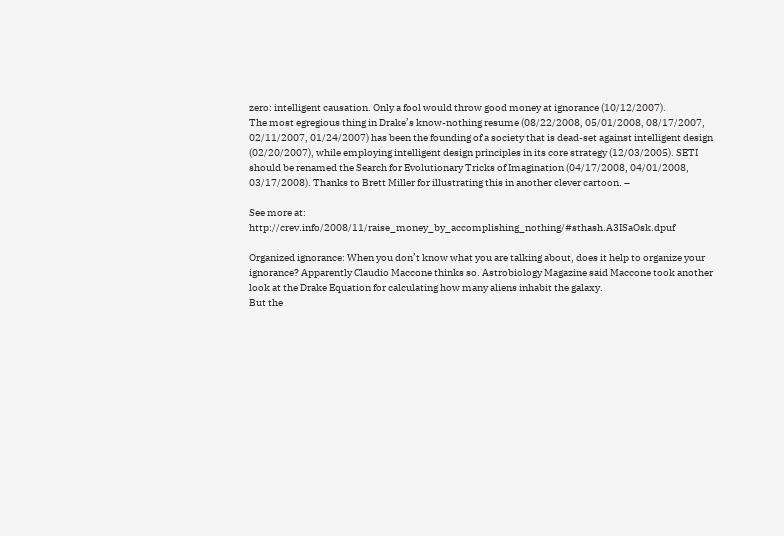zero: intelligent causation. Only a fool would throw good money at ignorance (10/12/2007).
The most egregious thing in Drake’s know-nothing resume (08/22/2008, 05/01/2008, 08/17/2007, 02/11/2007, 01/24/2007) has been the founding of a society that is dead-set against intelligent design (02/20/2007), while employing intelligent design principles in its core strategy (12/03/2005). SETI should be renamed the Search for Evolutionary Tricks of Imagination (04/17/2008, 04/01/2008, 03/17/2008). Thanks to Brett Miller for illustrating this in another clever cartoon. –

See more at: http://crev.info/2008/11/raise_money_by_accomplishing_nothing/#sthash.A3ISaOsk.dpuf

Organized ignorance: When you don’t know what you are talking about, does it help to organize your ignorance? Apparently Claudio Maccone thinks so. Astrobiology Magazine said Maccone took another look at the Drake Equation for calculating how many aliens inhabit the galaxy.
But the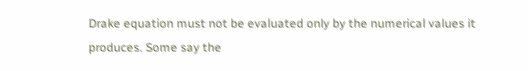Drake equation must not be evaluated only by the numerical values it produces. Some say the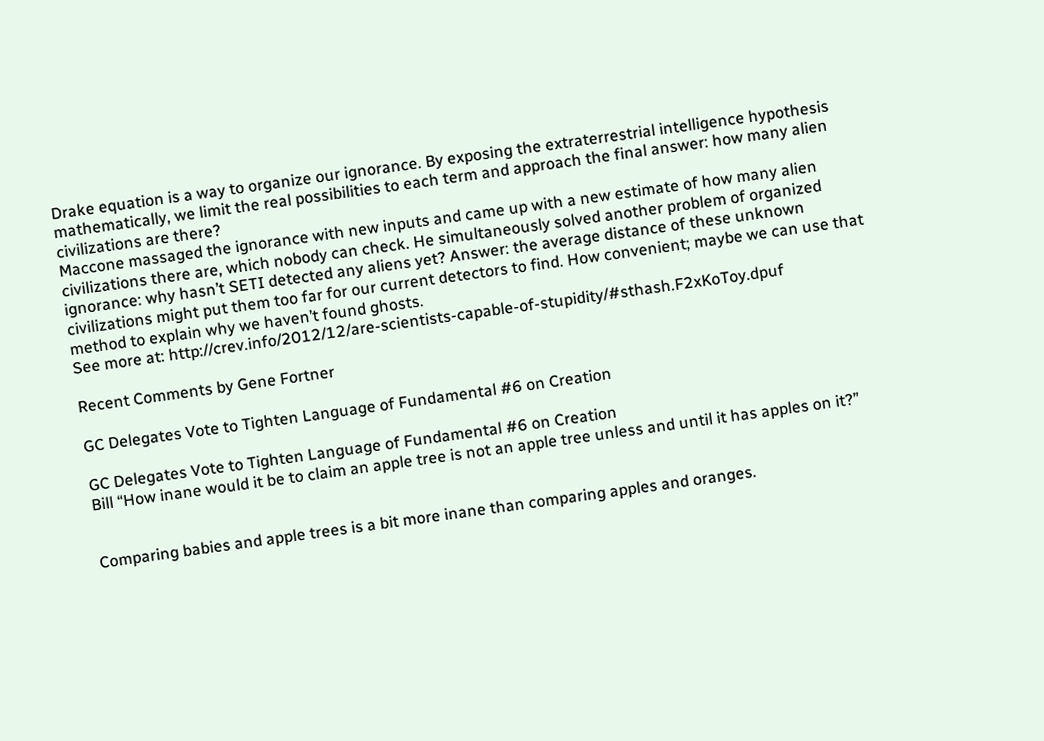Drake equation is a way to organize our ignorance. By exposing the extraterrestrial intelligence hypothesis mathematically, we limit the real possibilities to each term and approach the final answer: how many alien civilizations are there?
Maccone massaged the ignorance with new inputs and came up with a new estimate of how many alien civilizations there are, which nobody can check. He simultaneously solved another problem of organized ignorance: why hasn’t SETI detected any aliens yet? Answer: the average distance of these unknown civilizations might put them too far for our current detectors to find. How convenient; maybe we can use that method to explain why we haven’t found ghosts.
See more at: http://crev.info/2012/12/are-scientists-capable-of-stupidity/#sthash.F2xKoToy.dpuf

Recent Comments by Gene Fortner

GC Delegates Vote to Tighten Language of Fundamental #6 on Creation

GC Delegates Vote to Tighten Language of Fundamental #6 on Creation
Bill “How inane would it be to claim an apple tree is not an apple tree unless and until it has apples on it?”


Comparing babies and apple trees is a bit more inane than comparing apples and oranges.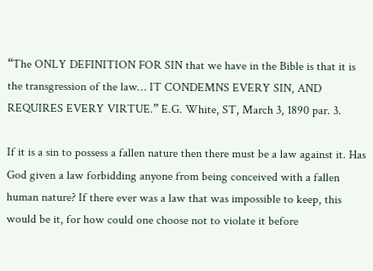“The ONLY DEFINITION FOR SIN that we have in the Bible is that it is the transgression of the law… IT CONDEMNS EVERY SIN, AND REQUIRES EVERY VIRTUE.” E.G. White, ST, March 3, 1890 par. 3.

If it is a sin to possess a fallen nature then there must be a law against it. Has God given a law forbidding anyone from being conceived with a fallen human nature? If there ever was a law that was impossible to keep, this would be it, for how could one choose not to violate it before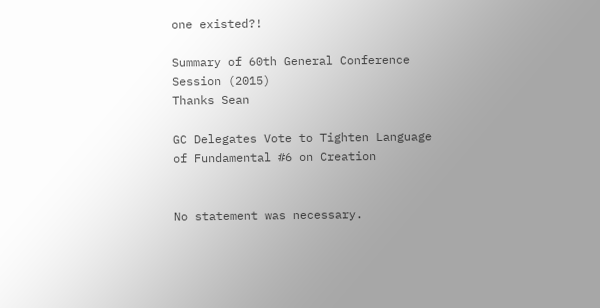one existed?!

Summary of 60th General Conference Session (2015)
Thanks Sean

GC Delegates Vote to Tighten Language of Fundamental #6 on Creation


No statement was necessary.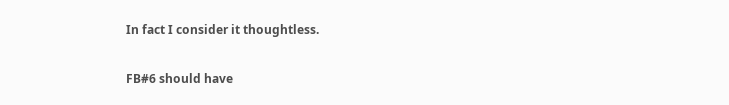In fact I consider it thoughtless.

FB#6 should have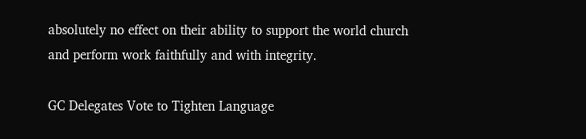absolutely no effect on their ability to support the world church and perform work faithfully and with integrity.

GC Delegates Vote to Tighten Language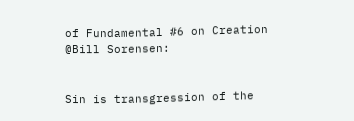of Fundamental #6 on Creation
@Bill Sorensen:


Sin is transgression of the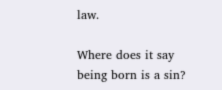law.

Where does it say being born is a sin?